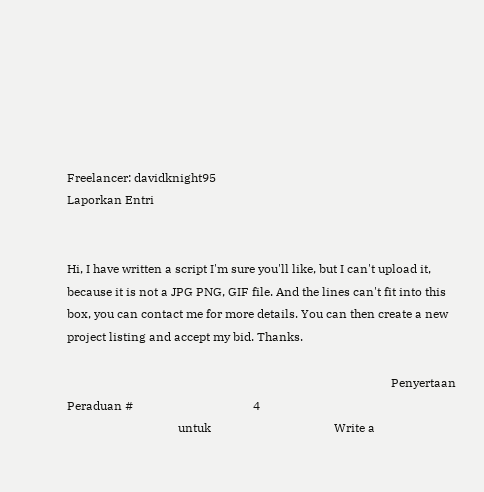Freelancer: davidknight95
Laporkan Entri


Hi, I have written a script I'm sure you'll like, but I can't upload it, because it is not a JPG PNG, GIF file. And the lines can't fit into this box, you can contact me for more details. You can then create a new project listing and accept my bid. Thanks.

                                                                                                            Penyertaan Peraduan #                                        4
                                     untuk                                         Write a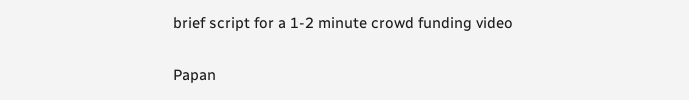brief script for a 1-2 minute crowd funding video

Papan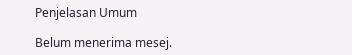Penjelasan Umum

Belum menerima mesej.